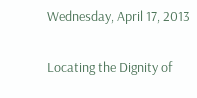Wednesday, April 17, 2013

Locating the Dignity of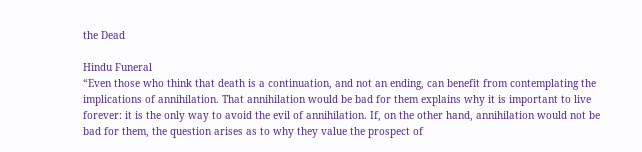the Dead

Hindu Funeral
“Even those who think that death is a continuation, and not an ending, can benefit from contemplating the implications of annihilation. That annihilation would be bad for them explains why it is important to live forever: it is the only way to avoid the evil of annihilation. If, on the other hand, annihilation would not be bad for them, the question arises as to why they value the prospect of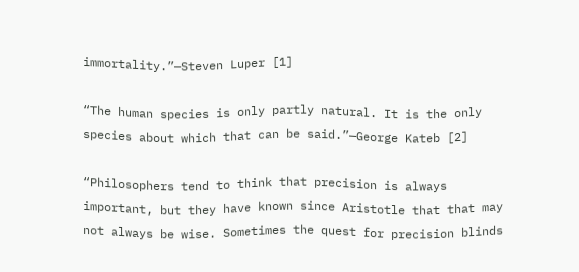immortality.”—Steven Luper [1]

“The human species is only partly natural. It is the only species about which that can be said.”—George Kateb [2]

“Philosophers tend to think that precision is always important, but they have known since Aristotle that that may not always be wise. Sometimes the quest for precision blinds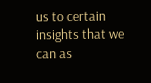us to certain insights that we can as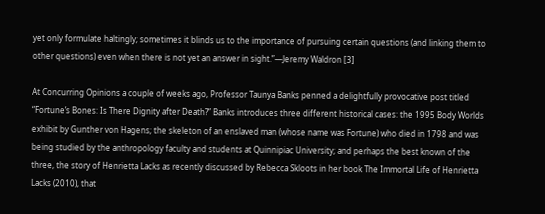yet only formulate haltingly; sometimes it blinds us to the importance of pursuing certain questions (and linking them to other questions) even when there is not yet an answer in sight.”—Jeremy Waldron [3]

At Concurring Opinions a couple of weeks ago, Professor Taunya Banks penned a delightfully provocative post titled “Fortune’s Bones: Is There Dignity after Death?” Banks introduces three different historical cases: the 1995 Body Worlds exhibit by Gunther von Hagens; the skeleton of an enslaved man (whose name was Fortune) who died in 1798 and was being studied by the anthropology faculty and students at Quinnipiac University; and perhaps the best known of the three, the story of Henrietta Lacks as recently discussed by Rebecca Skloots in her book The Immortal Life of Henrietta Lacks (2010), that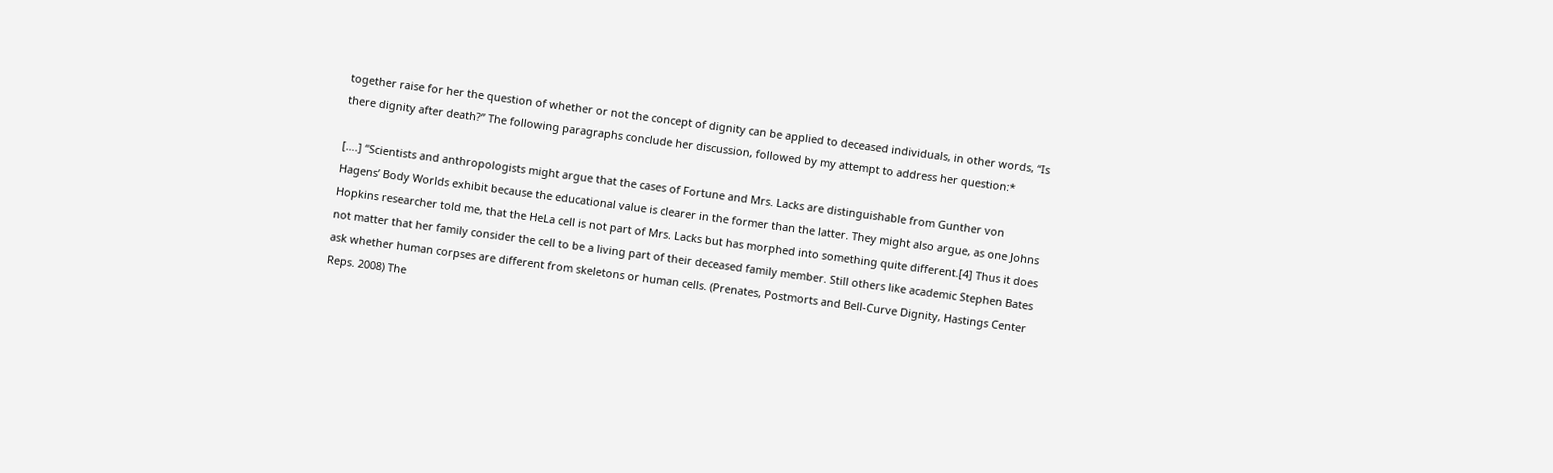together raise for her the question of whether or not the concept of dignity can be applied to deceased individuals, in other words, “Is there dignity after death?” The following paragraphs conclude her discussion, followed by my attempt to address her question:*

[….] “Scientists and anthropologists might argue that the cases of Fortune and Mrs. Lacks are distinguishable from Gunther von Hagens’ Body Worlds exhibit because the educational value is clearer in the former than the latter. They might also argue, as one Johns Hopkins researcher told me, that the HeLa cell is not part of Mrs. Lacks but has morphed into something quite different.[4] Thus it does not matter that her family consider the cell to be a living part of their deceased family member. Still others like academic Stephen Bates ask whether human corpses are different from skeletons or human cells. (Prenates, Postmorts and Bell-Curve Dignity, Hastings Center Reps. 2008) The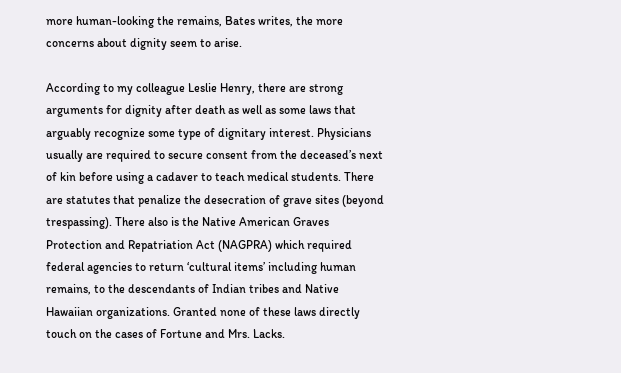more human-looking the remains, Bates writes, the more concerns about dignity seem to arise.

According to my colleague Leslie Henry, there are strong arguments for dignity after death as well as some laws that arguably recognize some type of dignitary interest. Physicians usually are required to secure consent from the deceased’s next of kin before using a cadaver to teach medical students. There are statutes that penalize the desecration of grave sites (beyond trespassing). There also is the Native American Graves Protection and Repatriation Act (NAGPRA) which required federal agencies to return ‘cultural items’ including human remains, to the descendants of Indian tribes and Native Hawaiian organizations. Granted none of these laws directly touch on the cases of Fortune and Mrs. Lacks.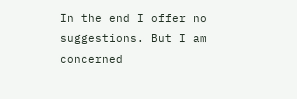In the end I offer no suggestions. But I am concerned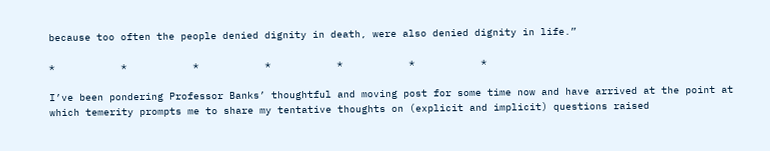because too often the people denied dignity in death, were also denied dignity in life.”

*           *           *           *           *           *           *

I’ve been pondering Professor Banks’ thoughtful and moving post for some time now and have arrived at the point at which temerity prompts me to share my tentative thoughts on (explicit and implicit) questions raised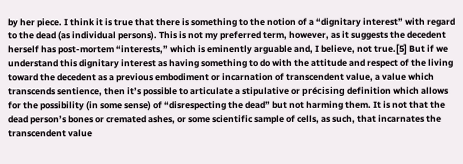by her piece. I think it is true that there is something to the notion of a “dignitary interest” with regard to the dead (as individual persons). This is not my preferred term, however, as it suggests the decedent herself has post-mortem “interests,” which is eminently arguable and, I believe, not true.[5] But if we understand this dignitary interest as having something to do with the attitude and respect of the living toward the decedent as a previous embodiment or incarnation of transcendent value, a value which transcends sentience, then it’s possible to articulate a stipulative or précising definition which allows for the possibility (in some sense) of “disrespecting the dead” but not harming them. It is not that the dead person’s bones or cremated ashes, or some scientific sample of cells, as such, that incarnates the transcendent value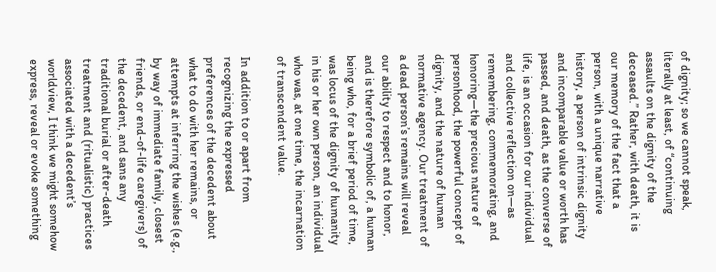of dignity; so we cannot speak, literally at least, of “continuing assaults on the dignity of the deceased.” Rather, with death, it is our memory of the fact that a person, with a unique narrative history, a person of intrinsic dignity and incomparable value or worth has passed, and death, as the converse of life, is an occasion for our individual and collective reflection on—as remembering, commemorating, and honoring—the precious nature of personhood, the powerful concept of dignity, and the nature of human normative agency. Our treatment of a dead person’s remains will reveal our ability to respect and to honor, and is therefore symbolic of, a human being who, for a brief period of time, was locus of the dignity of humanity in his or her own person, an individual who was, at one time, the incarnation of transcendent value.

In addition to or apart from recognizing the expressed preferences of the decedent about what to do with her remains, or attempts at inferring the wishes (e.g., by way of immediate family, closest friends, or end-of-life caregivers) of the decedent, and sans any traditional burial or after-death treatment and (ritualistic) practices associated with a decedent’s worldview, I think we might somehow express, reveal or evoke something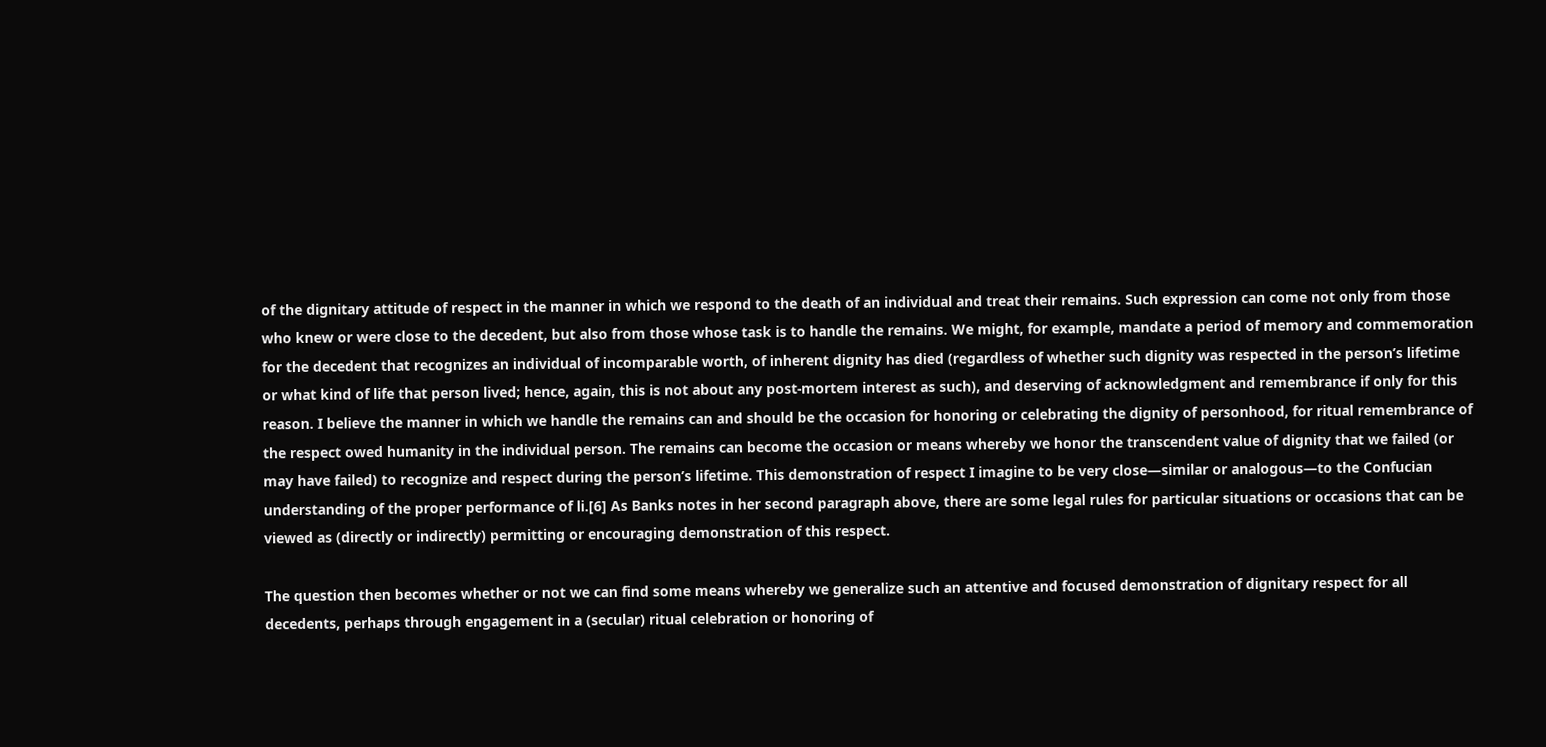of the dignitary attitude of respect in the manner in which we respond to the death of an individual and treat their remains. Such expression can come not only from those who knew or were close to the decedent, but also from those whose task is to handle the remains. We might, for example, mandate a period of memory and commemoration for the decedent that recognizes an individual of incomparable worth, of inherent dignity has died (regardless of whether such dignity was respected in the person’s lifetime or what kind of life that person lived; hence, again, this is not about any post-mortem interest as such), and deserving of acknowledgment and remembrance if only for this reason. I believe the manner in which we handle the remains can and should be the occasion for honoring or celebrating the dignity of personhood, for ritual remembrance of the respect owed humanity in the individual person. The remains can become the occasion or means whereby we honor the transcendent value of dignity that we failed (or may have failed) to recognize and respect during the person’s lifetime. This demonstration of respect I imagine to be very close—similar or analogous—to the Confucian understanding of the proper performance of li.[6] As Banks notes in her second paragraph above, there are some legal rules for particular situations or occasions that can be viewed as (directly or indirectly) permitting or encouraging demonstration of this respect.

The question then becomes whether or not we can find some means whereby we generalize such an attentive and focused demonstration of dignitary respect for all decedents, perhaps through engagement in a (secular) ritual celebration or honoring of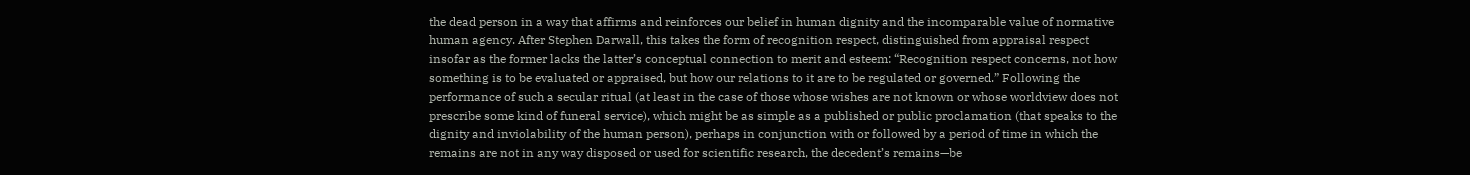the dead person in a way that affirms and reinforces our belief in human dignity and the incomparable value of normative human agency. After Stephen Darwall, this takes the form of recognition respect, distinguished from appraisal respect insofar as the former lacks the latter’s conceptual connection to merit and esteem: “Recognition respect concerns, not how something is to be evaluated or appraised, but how our relations to it are to be regulated or governed.” Following the performance of such a secular ritual (at least in the case of those whose wishes are not known or whose worldview does not prescribe some kind of funeral service), which might be as simple as a published or public proclamation (that speaks to the dignity and inviolability of the human person), perhaps in conjunction with or followed by a period of time in which the remains are not in any way disposed or used for scientific research, the decedent’s remains—be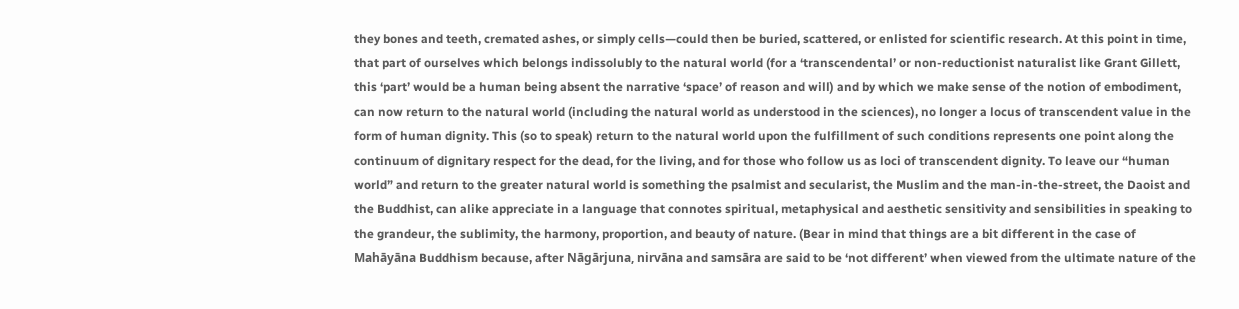they bones and teeth, cremated ashes, or simply cells—could then be buried, scattered, or enlisted for scientific research. At this point in time, that part of ourselves which belongs indissolubly to the natural world (for a ‘transcendental’ or non-reductionist naturalist like Grant Gillett, this ‘part’ would be a human being absent the narrative ‘space’ of reason and will) and by which we make sense of the notion of embodiment, can now return to the natural world (including the natural world as understood in the sciences), no longer a locus of transcendent value in the form of human dignity. This (so to speak) return to the natural world upon the fulfillment of such conditions represents one point along the continuum of dignitary respect for the dead, for the living, and for those who follow us as loci of transcendent dignity. To leave our “human world” and return to the greater natural world is something the psalmist and secularist, the Muslim and the man-in-the-street, the Daoist and the Buddhist, can alike appreciate in a language that connotes spiritual, metaphysical and aesthetic sensitivity and sensibilities in speaking to the grandeur, the sublimity, the harmony, proportion, and beauty of nature. (Bear in mind that things are a bit different in the case of Mahāyāna Buddhism because, after Nāgārjuna, nirvāna and samsāra are said to be ‘not different’ when viewed from the ultimate nature of the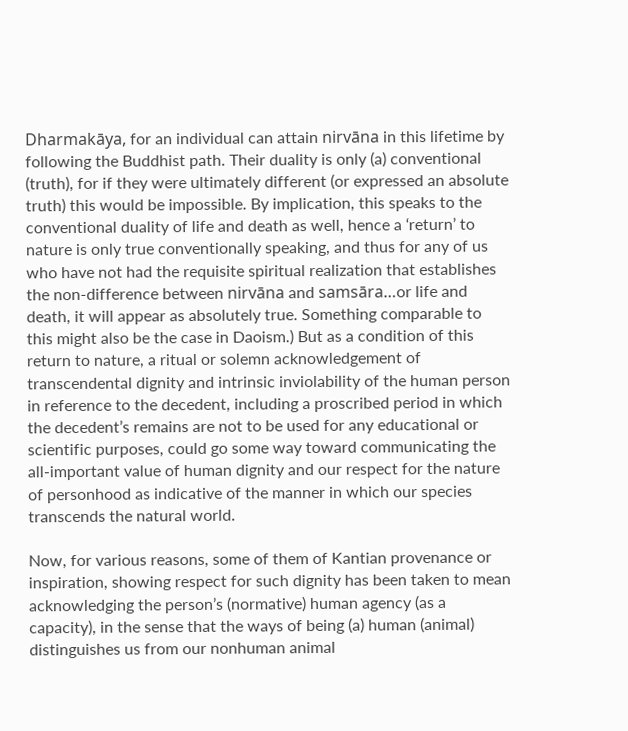Dharmakāya, for an individual can attain nirvāna in this lifetime by following the Buddhist path. Their duality is only (a) conventional (truth), for if they were ultimately different (or expressed an absolute truth) this would be impossible. By implication, this speaks to the conventional duality of life and death as well, hence a ‘return’ to nature is only true conventionally speaking, and thus for any of us who have not had the requisite spiritual realization that establishes the non-difference between nirvāna and samsāra…or life and death, it will appear as absolutely true. Something comparable to this might also be the case in Daoism.) But as a condition of this return to nature, a ritual or solemn acknowledgement of transcendental dignity and intrinsic inviolability of the human person in reference to the decedent, including a proscribed period in which the decedent’s remains are not to be used for any educational or scientific purposes, could go some way toward communicating the all-important value of human dignity and our respect for the nature of personhood as indicative of the manner in which our species transcends the natural world.

Now, for various reasons, some of them of Kantian provenance or inspiration, showing respect for such dignity has been taken to mean acknowledging the person’s (normative) human agency (as a capacity), in the sense that the ways of being (a) human (animal) distinguishes us from our nonhuman animal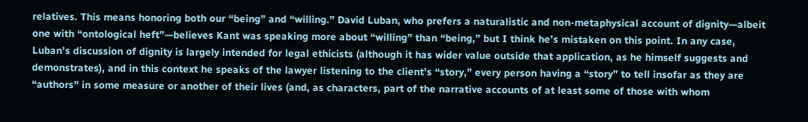relatives. This means honoring both our “being” and “willing.” David Luban, who prefers a naturalistic and non-metaphysical account of dignity—albeit one with “ontological heft”—believes Kant was speaking more about “willing” than “being,” but I think he’s mistaken on this point. In any case, Luban’s discussion of dignity is largely intended for legal ethicists (although it has wider value outside that application, as he himself suggests and demonstrates), and in this context he speaks of the lawyer listening to the client’s “story,” every person having a “story” to tell insofar as they are “authors” in some measure or another of their lives (and, as characters, part of the narrative accounts of at least some of those with whom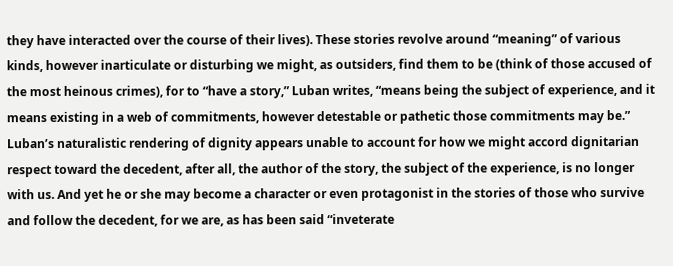they have interacted over the course of their lives). These stories revolve around “meaning” of various kinds, however inarticulate or disturbing we might, as outsiders, find them to be (think of those accused of the most heinous crimes), for to “have a story,” Luban writes, “means being the subject of experience, and it means existing in a web of commitments, however detestable or pathetic those commitments may be.” Luban’s naturalistic rendering of dignity appears unable to account for how we might accord dignitarian respect toward the decedent, after all, the author of the story, the subject of the experience, is no longer with us. And yet he or she may become a character or even protagonist in the stories of those who survive and follow the decedent, for we are, as has been said “inveterate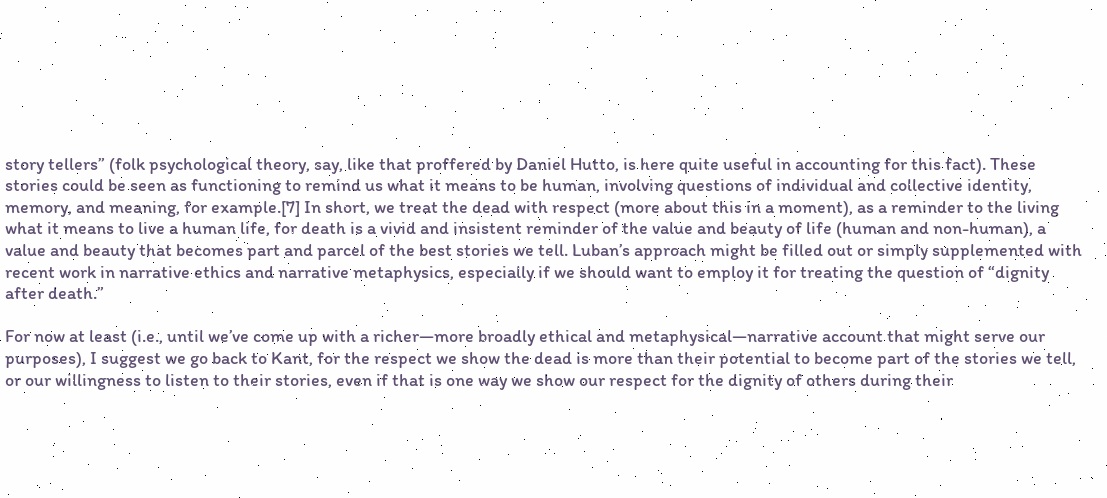story tellers” (folk psychological theory, say, like that proffered by Daniel Hutto, is here quite useful in accounting for this fact). These stories could be seen as functioning to remind us what it means to be human, involving questions of individual and collective identity, memory, and meaning, for example.[7] In short, we treat the dead with respect (more about this in a moment), as a reminder to the living what it means to live a human life, for death is a vivid and insistent reminder of the value and beauty of life (human and non-human), a value and beauty that becomes part and parcel of the best stories we tell. Luban’s approach might be filled out or simply supplemented with recent work in narrative ethics and narrative metaphysics, especially if we should want to employ it for treating the question of “dignity after death.”

For now at least (i.e., until we’ve come up with a richer—more broadly ethical and metaphysical—narrative account that might serve our purposes), I suggest we go back to Kant, for the respect we show the dead is more than their potential to become part of the stories we tell, or our willingness to listen to their stories, even if that is one way we show our respect for the dignity of others during their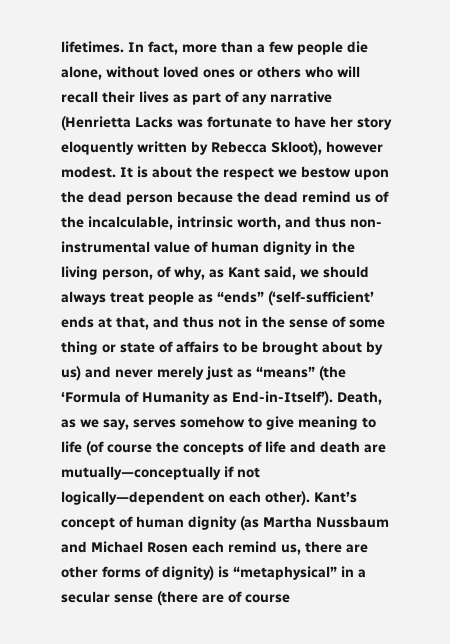lifetimes. In fact, more than a few people die alone, without loved ones or others who will recall their lives as part of any narrative (Henrietta Lacks was fortunate to have her story eloquently written by Rebecca Skloot), however modest. It is about the respect we bestow upon the dead person because the dead remind us of the incalculable, intrinsic worth, and thus non-instrumental value of human dignity in the living person, of why, as Kant said, we should always treat people as “ends” (‘self-sufficient’ ends at that, and thus not in the sense of some thing or state of affairs to be brought about by us) and never merely just as “means” (the ‘Formula of Humanity as End-in-Itself’). Death, as we say, serves somehow to give meaning to life (of course the concepts of life and death are mutually—conceptually if not logically—dependent on each other). Kant’s concept of human dignity (as Martha Nussbaum and Michael Rosen each remind us, there are other forms of dignity) is “metaphysical” in a secular sense (there are of course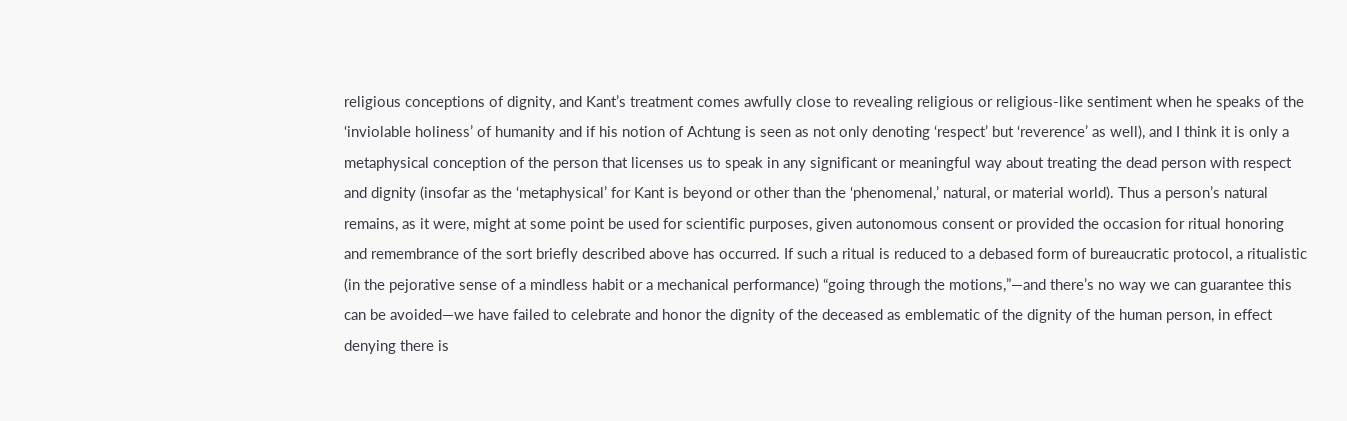religious conceptions of dignity, and Kant’s treatment comes awfully close to revealing religious or religious-like sentiment when he speaks of the ‘inviolable holiness’ of humanity and if his notion of Achtung is seen as not only denoting ‘respect’ but ‘reverence’ as well), and I think it is only a metaphysical conception of the person that licenses us to speak in any significant or meaningful way about treating the dead person with respect and dignity (insofar as the ‘metaphysical’ for Kant is beyond or other than the ‘phenomenal,’ natural, or material world). Thus a person’s natural remains, as it were, might at some point be used for scientific purposes, given autonomous consent or provided the occasion for ritual honoring and remembrance of the sort briefly described above has occurred. If such a ritual is reduced to a debased form of bureaucratic protocol, a ritualistic (in the pejorative sense of a mindless habit or a mechanical performance) “going through the motions,”—and there’s no way we can guarantee this can be avoided—we have failed to celebrate and honor the dignity of the deceased as emblematic of the dignity of the human person, in effect denying there is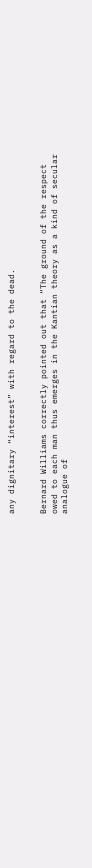any dignitary “interest” with regard to the dead.


Bernard Williams correctly pointed out that “The ground of the respect owed to each man thus emerges in the Kantian theory as a kind of secular analogue of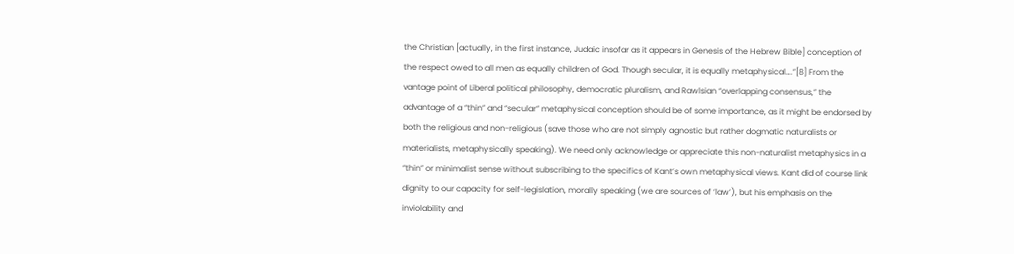the Christian [actually, in the first instance, Judaic insofar as it appears in Genesis of the Hebrew Bible] conception of the respect owed to all men as equally children of God. Though secular, it is equally metaphysical….”[8] From the vantage point of Liberal political philosophy, democratic pluralism, and Rawlsian “overlapping consensus,” the advantage of a “thin” and “secular” metaphysical conception should be of some importance, as it might be endorsed by both the religious and non-religious (save those who are not simply agnostic but rather dogmatic naturalists or materialists, metaphysically speaking). We need only acknowledge or appreciate this non-naturalist metaphysics in a “thin” or minimalist sense without subscribing to the specifics of Kant’s own metaphysical views. Kant did of course link dignity to our capacity for self-legislation, morally speaking (we are sources of ‘law’), but his emphasis on the inviolability and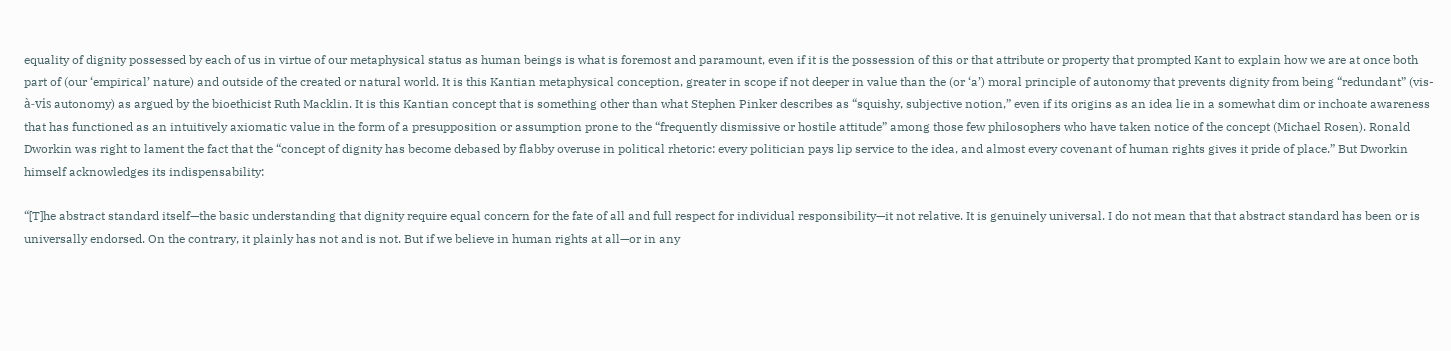equality of dignity possessed by each of us in virtue of our metaphysical status as human beings is what is foremost and paramount, even if it is the possession of this or that attribute or property that prompted Kant to explain how we are at once both part of (our ‘empirical’ nature) and outside of the created or natural world. It is this Kantian metaphysical conception, greater in scope if not deeper in value than the (or ‘a’) moral principle of autonomy that prevents dignity from being “redundant” (vis-à-vis autonomy) as argued by the bioethicist Ruth Macklin. It is this Kantian concept that is something other than what Stephen Pinker describes as “squishy, subjective notion,” even if its origins as an idea lie in a somewhat dim or inchoate awareness that has functioned as an intuitively axiomatic value in the form of a presupposition or assumption prone to the “frequently dismissive or hostile attitude” among those few philosophers who have taken notice of the concept (Michael Rosen). Ronald Dworkin was right to lament the fact that the “concept of dignity has become debased by flabby overuse in political rhetoric: every politician pays lip service to the idea, and almost every covenant of human rights gives it pride of place.” But Dworkin himself acknowledges its indispensability:

“[T]he abstract standard itself—the basic understanding that dignity require equal concern for the fate of all and full respect for individual responsibility—it not relative. It is genuinely universal. I do not mean that that abstract standard has been or is universally endorsed. On the contrary, it plainly has not and is not. But if we believe in human rights at all—or in any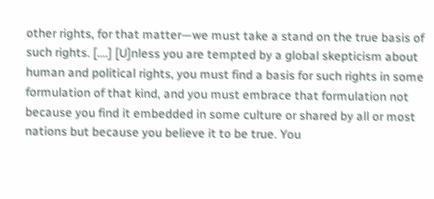other rights, for that matter—we must take a stand on the true basis of such rights. [….] [U]nless you are tempted by a global skepticism about human and political rights, you must find a basis for such rights in some formulation of that kind, and you must embrace that formulation not because you find it embedded in some culture or shared by all or most nations but because you believe it to be true. You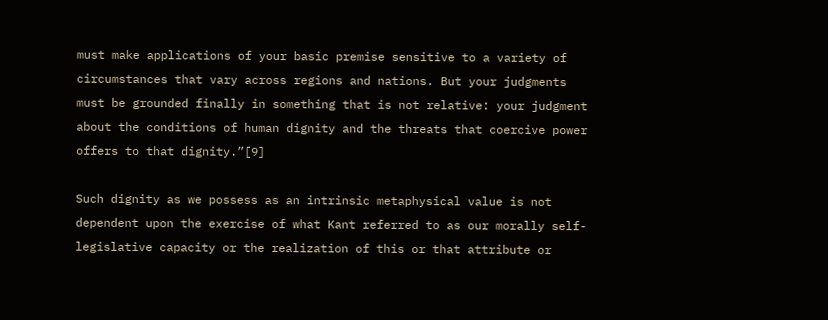must make applications of your basic premise sensitive to a variety of circumstances that vary across regions and nations. But your judgments must be grounded finally in something that is not relative: your judgment about the conditions of human dignity and the threats that coercive power offers to that dignity.”[9]

Such dignity as we possess as an intrinsic metaphysical value is not dependent upon the exercise of what Kant referred to as our morally self-legislative capacity or the realization of this or that attribute or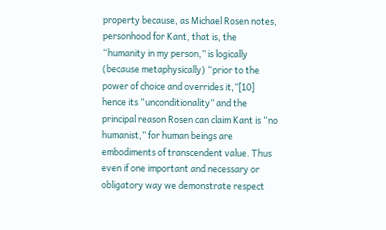property because, as Michael Rosen notes, personhood for Kant, that is, the “humanity in my person,” is logically (because metaphysically) “prior to the power of choice and overrides it,”[10] hence its “unconditionality” and the principal reason Rosen can claim Kant is “no humanist,” for human beings are embodiments of transcendent value. Thus even if one important and necessary or obligatory way we demonstrate respect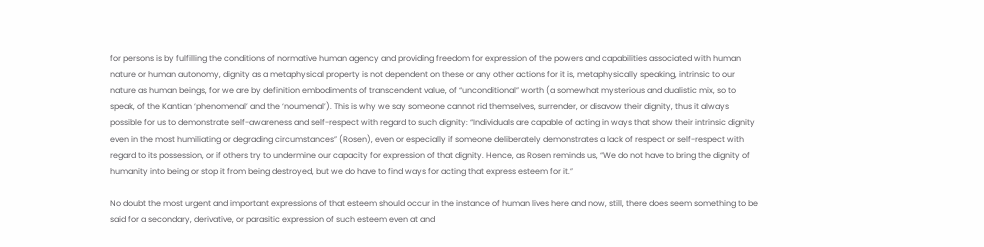for persons is by fulfilling the conditions of normative human agency and providing freedom for expression of the powers and capabilities associated with human nature or human autonomy, dignity as a metaphysical property is not dependent on these or any other actions for it is, metaphysically speaking, intrinsic to our nature as human beings, for we are by definition embodiments of transcendent value, of “unconditional” worth (a somewhat mysterious and dualistic mix, so to speak, of the Kantian ‘phenomenal’ and the ‘noumenal’). This is why we say someone cannot rid themselves, surrender, or disavow their dignity, thus it always possible for us to demonstrate self-awareness and self-respect with regard to such dignity: “Individuals are capable of acting in ways that show their intrinsic dignity even in the most humiliating or degrading circumstances” (Rosen), even or especially if someone deliberately demonstrates a lack of respect or self-respect with regard to its possession, or if others try to undermine our capacity for expression of that dignity. Hence, as Rosen reminds us, “We do not have to bring the dignity of humanity into being or stop it from being destroyed, but we do have to find ways for acting that express esteem for it.”

No doubt the most urgent and important expressions of that esteem should occur in the instance of human lives here and now, still, there does seem something to be said for a secondary, derivative, or parasitic expression of such esteem even at and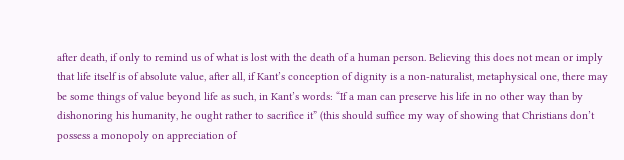after death, if only to remind us of what is lost with the death of a human person. Believing this does not mean or imply that life itself is of absolute value, after all, if Kant’s conception of dignity is a non-naturalist, metaphysical one, there may be some things of value beyond life as such, in Kant’s words: “If a man can preserve his life in no other way than by dishonoring his humanity, he ought rather to sacrifice it” (this should suffice my way of showing that Christians don’t possess a monopoly on appreciation of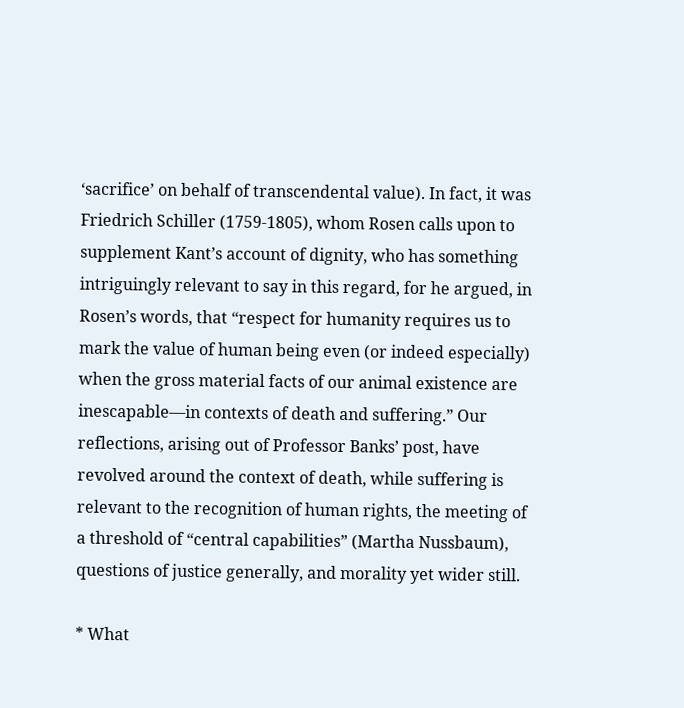‘sacrifice’ on behalf of transcendental value). In fact, it was Friedrich Schiller (1759-1805), whom Rosen calls upon to supplement Kant’s account of dignity, who has something intriguingly relevant to say in this regard, for he argued, in Rosen’s words, that “respect for humanity requires us to mark the value of human being even (or indeed especially) when the gross material facts of our animal existence are inescapable—in contexts of death and suffering.” Our reflections, arising out of Professor Banks’ post, have revolved around the context of death, while suffering is relevant to the recognition of human rights, the meeting of a threshold of “central capabilities” (Martha Nussbaum), questions of justice generally, and morality yet wider still.

* What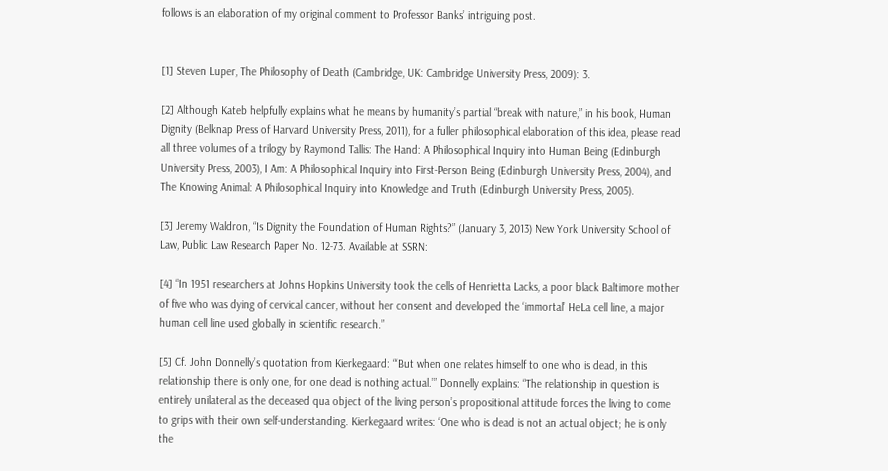follows is an elaboration of my original comment to Professor Banks’ intriguing post.


[1] Steven Luper, The Philosophy of Death (Cambridge, UK: Cambridge University Press, 2009): 3.

[2] Although Kateb helpfully explains what he means by humanity’s partial “break with nature,” in his book, Human Dignity (Belknap Press of Harvard University Press, 2011), for a fuller philosophical elaboration of this idea, please read all three volumes of a trilogy by Raymond Tallis: The Hand: A Philosophical Inquiry into Human Being (Edinburgh University Press, 2003), I Am: A Philosophical Inquiry into First-Person Being (Edinburgh University Press, 2004), and The Knowing Animal: A Philosophical Inquiry into Knowledge and Truth (Edinburgh University Press, 2005).

[3] Jeremy Waldron, “Is Dignity the Foundation of Human Rights?” (January 3, 2013) New York University School of Law, Public Law Research Paper No. 12-73. Available at SSRN:

[4] “In 1951 researchers at Johns Hopkins University took the cells of Henrietta Lacks, a poor black Baltimore mother of five who was dying of cervical cancer, without her consent and developed the ‘immortal’ HeLa cell line, a major human cell line used globally in scientific research.”

[5] Cf. John Donnelly’s quotation from Kierkegaard: “‘But when one relates himself to one who is dead, in this relationship there is only one, for one dead is nothing actual.’” Donnelly explains: “The relationship in question is entirely unilateral as the deceased qua object of the living person’s propositional attitude forces the living to come to grips with their own self-understanding. Kierkegaard writes: ‘One who is dead is not an actual object; he is only the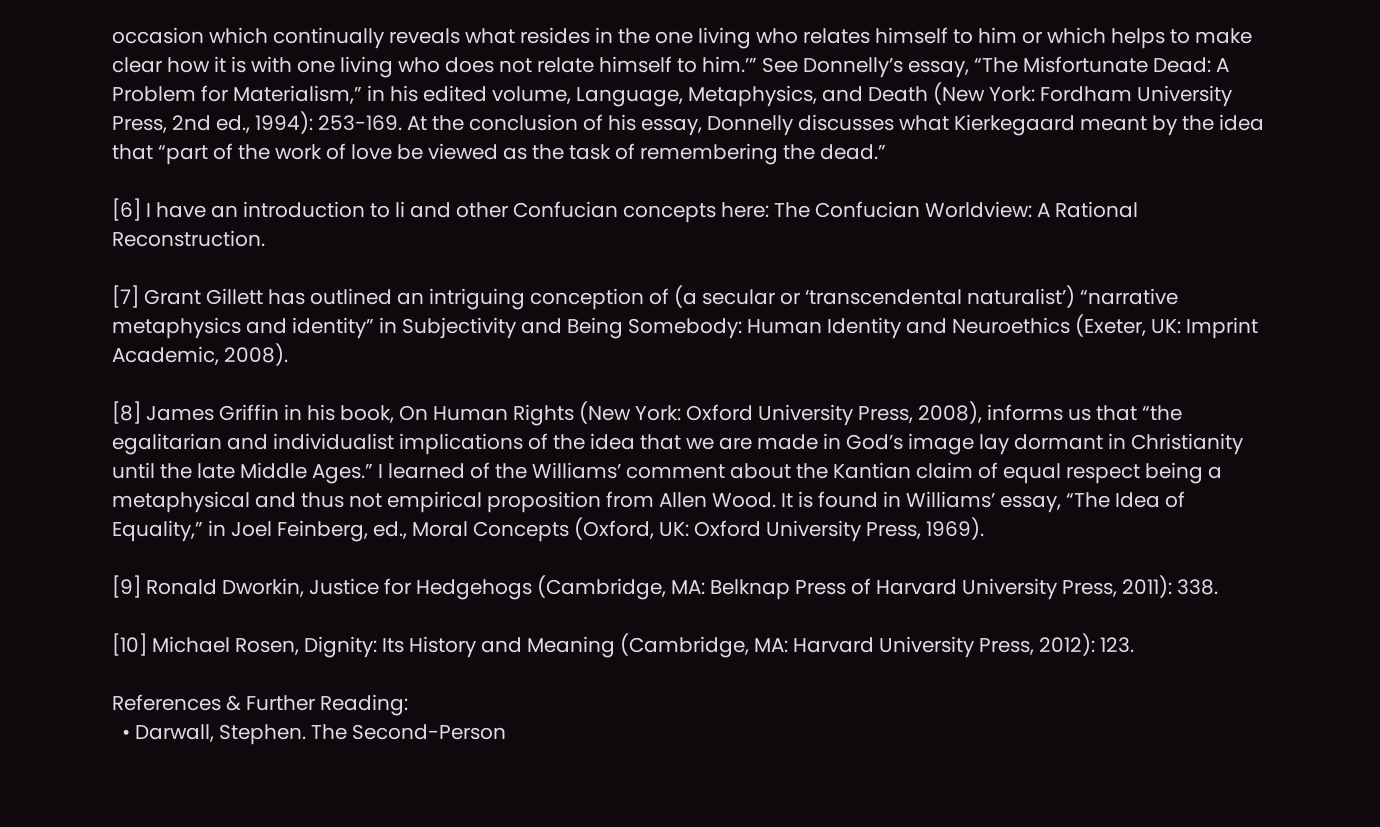occasion which continually reveals what resides in the one living who relates himself to him or which helps to make clear how it is with one living who does not relate himself to him.’” See Donnelly’s essay, “The Misfortunate Dead: A Problem for Materialism,” in his edited volume, Language, Metaphysics, and Death (New York: Fordham University Press, 2nd ed., 1994): 253-169. At the conclusion of his essay, Donnelly discusses what Kierkegaard meant by the idea that “part of the work of love be viewed as the task of remembering the dead.”

[6] I have an introduction to li and other Confucian concepts here: The Confucian Worldview: A Rational Reconstruction.

[7] Grant Gillett has outlined an intriguing conception of (a secular or ‘transcendental naturalist’) “narrative metaphysics and identity” in Subjectivity and Being Somebody: Human Identity and Neuroethics (Exeter, UK: Imprint Academic, 2008).

[8] James Griffin in his book, On Human Rights (New York: Oxford University Press, 2008), informs us that “the egalitarian and individualist implications of the idea that we are made in God’s image lay dormant in Christianity until the late Middle Ages.” I learned of the Williams’ comment about the Kantian claim of equal respect being a metaphysical and thus not empirical proposition from Allen Wood. It is found in Williams’ essay, “The Idea of Equality,” in Joel Feinberg, ed., Moral Concepts (Oxford, UK: Oxford University Press, 1969).

[9] Ronald Dworkin, Justice for Hedgehogs (Cambridge, MA: Belknap Press of Harvard University Press, 2011): 338.

[10] Michael Rosen, Dignity: Its History and Meaning (Cambridge, MA: Harvard University Press, 2012): 123.

References & Further Reading:
  • Darwall, Stephen. The Second-Person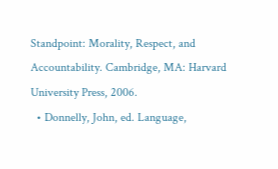Standpoint: Morality, Respect, and Accountability. Cambridge, MA: Harvard University Press, 2006.
  • Donnelly, John, ed. Language,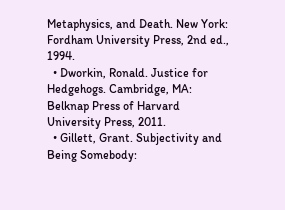Metaphysics, and Death. New York: Fordham University Press, 2nd ed., 1994.
  • Dworkin, Ronald. Justice for Hedgehogs. Cambridge, MA: Belknap Press of Harvard University Press, 2011.
  • Gillett, Grant. Subjectivity and Being Somebody: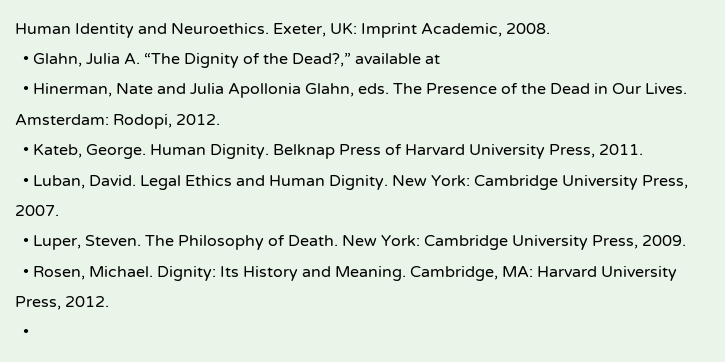Human Identity and Neuroethics. Exeter, UK: Imprint Academic, 2008.
  • Glahn, Julia A. “The Dignity of the Dead?,” available at
  • Hinerman, Nate and Julia Apollonia Glahn, eds. The Presence of the Dead in Our Lives. Amsterdam: Rodopi, 2012.
  • Kateb, George. Human Dignity. Belknap Press of Harvard University Press, 2011.
  • Luban, David. Legal Ethics and Human Dignity. New York: Cambridge University Press, 2007.
  • Luper, Steven. The Philosophy of Death. New York: Cambridge University Press, 2009.
  • Rosen, Michael. Dignity: Its History and Meaning. Cambridge, MA: Harvard University Press, 2012.
  •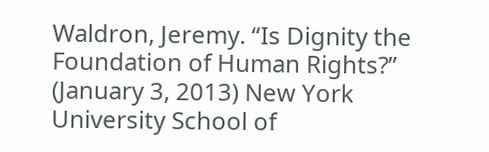Waldron, Jeremy. “Is Dignity the Foundation of Human Rights?” (January 3, 2013) New York University School of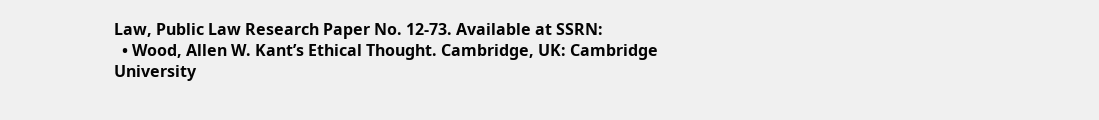Law, Public Law Research Paper No. 12-73. Available at SSRN:
  • Wood, Allen W. Kant’s Ethical Thought. Cambridge, UK: Cambridge University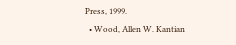Press, 1999.
  • Wood, Allen W. Kantian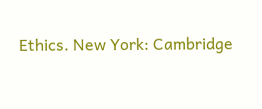Ethics. New York: Cambridge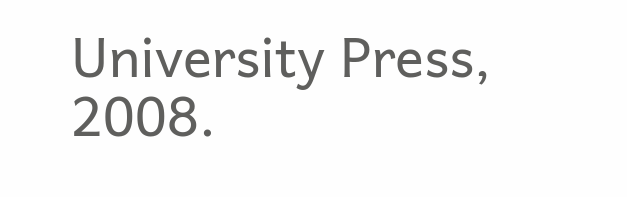University Press, 2008.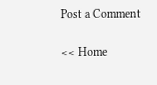Post a Comment

<< Home